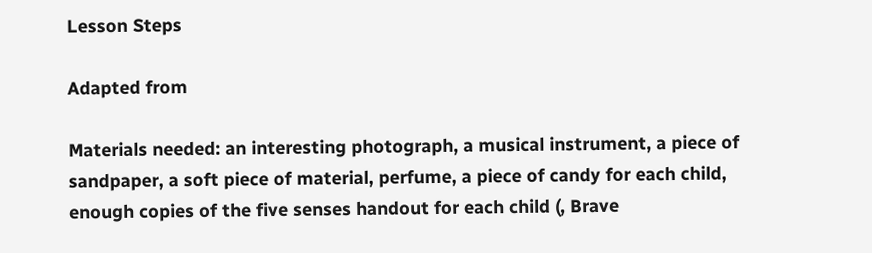Lesson Steps

Adapted from

Materials needed: an interesting photograph, a musical instrument, a piece of sandpaper, a soft piece of material, perfume, a piece of candy for each child, enough copies of the five senses handout for each child (, Brave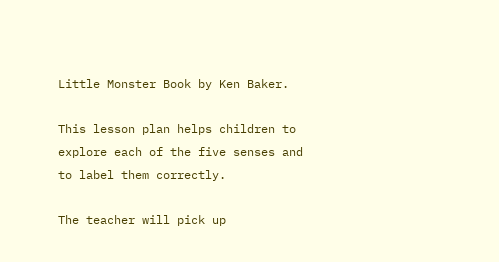Little Monster Book by Ken Baker.

This lesson plan helps children to explore each of the five senses and to label them correctly.

The teacher will pick up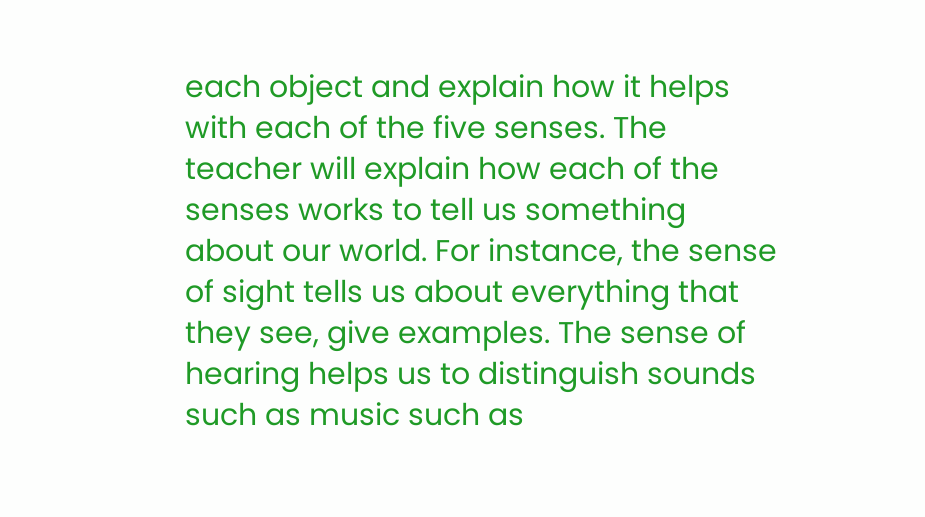each object and explain how it helps with each of the five senses. The teacher will explain how each of the senses works to tell us something about our world. For instance, the sense of sight tells us about everything that they see, give examples. The sense of hearing helps us to distinguish sounds such as music such as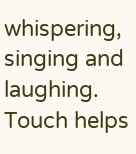whispering, singing and laughing. Touch helps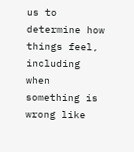us to determine how things feel, including when something is wrong like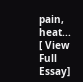pain, heat...
[ View Full Essay]